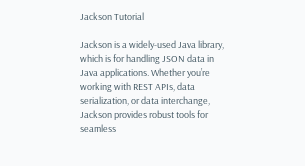Jackson Tutorial

Jackson is a widely-used Java library, which is for handling JSON data in Java applications. Whether you’re working with REST APIs, data serialization, or data interchange, Jackson provides robust tools for seamless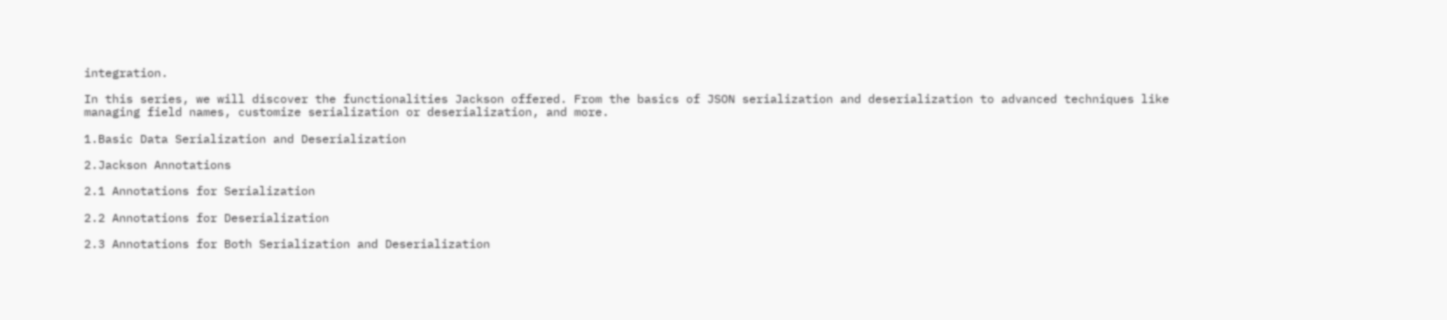integration.

In this series, we will discover the functionalities Jackson offered. From the basics of JSON serialization and deserialization to advanced techniques like managing field names, customize serialization or deserialization, and more.

1.Basic Data Serialization and Deserialization

2.Jackson Annotations

2.1 Annotations for Serialization

2.2 Annotations for Deserialization

2.3 Annotations for Both Serialization and Deserialization